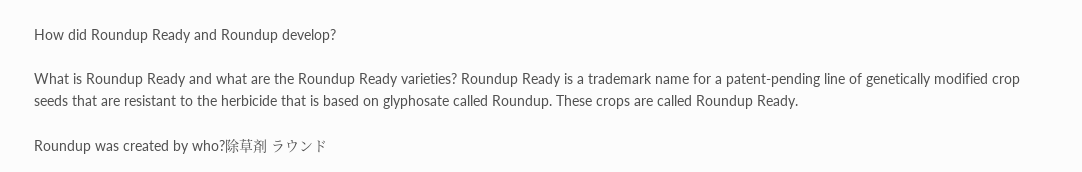How did Roundup Ready and Roundup develop?

What is Roundup Ready and what are the Roundup Ready varieties? Roundup Ready is a trademark name for a patent-pending line of genetically modified crop seeds that are resistant to the herbicide that is based on glyphosate called Roundup. These crops are called Roundup Ready.

Roundup was created by who?除草剤 ラウンド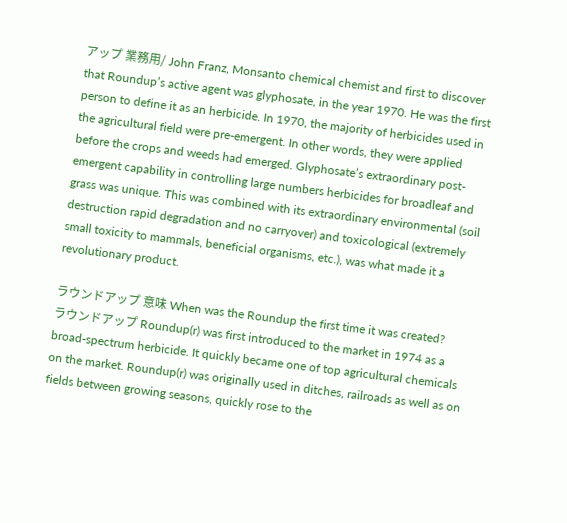アップ 業務用/ John Franz, Monsanto chemical chemist and first to discover that Roundup’s active agent was glyphosate, in the year 1970. He was the first person to define it as an herbicide. In 1970, the majority of herbicides used in the agricultural field were pre-emergent. In other words, they were applied before the crops and weeds had emerged. Glyphosate’s extraordinary post-emergent capability in controlling large numbers herbicides for broadleaf and grass was unique. This was combined with its extraordinary environmental (soil destruction rapid degradation and no carryover) and toxicological (extremely small toxicity to mammals, beneficial organisms, etc.), was what made it a revolutionary product.

ラウンドアップ 意味 When was the Roundup the first time it was created?
ラウンドアップ Roundup(r) was first introduced to the market in 1974 as a broad-spectrum herbicide. It quickly became one of top agricultural chemicals on the market. Roundup(r) was originally used in ditches, railroads as well as on fields between growing seasons, quickly rose to the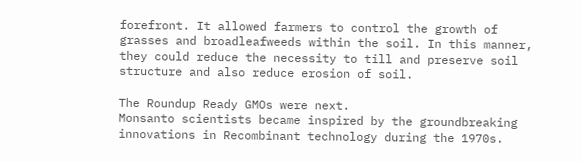forefront. It allowed farmers to control the growth of grasses and broadleafweeds within the soil. In this manner, they could reduce the necessity to till and preserve soil structure and also reduce erosion of soil.

The Roundup Ready GMOs were next.
Monsanto scientists became inspired by the groundbreaking innovations in Recombinant technology during the 1970s.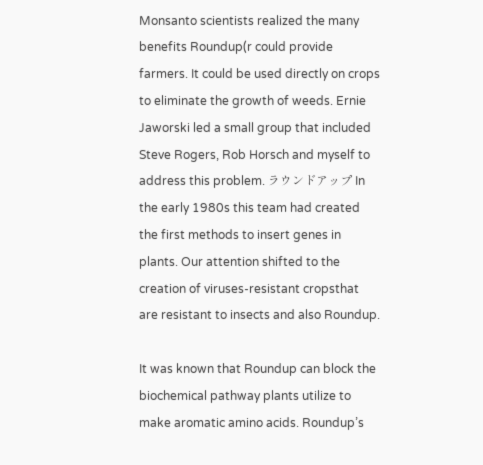Monsanto scientists realized the many benefits Roundup(r could provide farmers. It could be used directly on crops to eliminate the growth of weeds. Ernie Jaworski led a small group that included Steve Rogers, Rob Horsch and myself to address this problem. ラウンドアップ In the early 1980s this team had created the first methods to insert genes in plants. Our attention shifted to the creation of viruses-resistant cropsthat are resistant to insects and also Roundup.

It was known that Roundup can block the biochemical pathway plants utilize to make aromatic amino acids. Roundup’s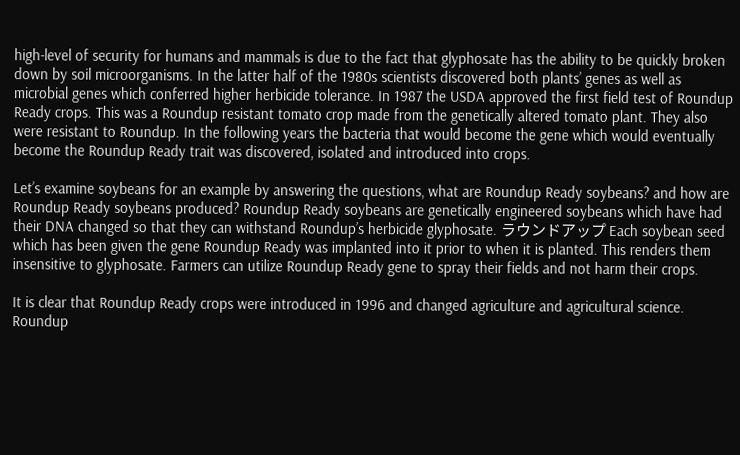high-level of security for humans and mammals is due to the fact that glyphosate has the ability to be quickly broken down by soil microorganisms. In the latter half of the 1980s scientists discovered both plants’ genes as well as microbial genes which conferred higher herbicide tolerance. In 1987 the USDA approved the first field test of Roundup Ready crops. This was a Roundup resistant tomato crop made from the genetically altered tomato plant. They also were resistant to Roundup. In the following years the bacteria that would become the gene which would eventually become the Roundup Ready trait was discovered, isolated and introduced into crops.

Let’s examine soybeans for an example by answering the questions, what are Roundup Ready soybeans? and how are Roundup Ready soybeans produced? Roundup Ready soybeans are genetically engineered soybeans which have had their DNA changed so that they can withstand Roundup’s herbicide glyphosate. ラウンドアップ Each soybean seed which has been given the gene Roundup Ready was implanted into it prior to when it is planted. This renders them insensitive to glyphosate. Farmers can utilize Roundup Ready gene to spray their fields and not harm their crops.

It is clear that Roundup Ready crops were introduced in 1996 and changed agriculture and agricultural science. Roundup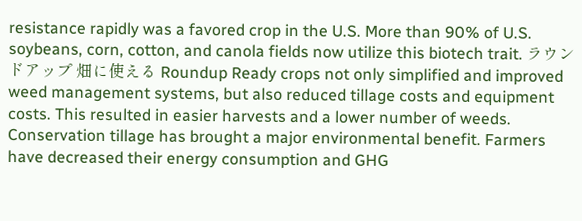resistance rapidly was a favored crop in the U.S. More than 90% of U.S. soybeans, corn, cotton, and canola fields now utilize this biotech trait. ラウンドアップ 畑に使える Roundup Ready crops not only simplified and improved weed management systems, but also reduced tillage costs and equipment costs. This resulted in easier harvests and a lower number of weeds. Conservation tillage has brought a major environmental benefit. Farmers have decreased their energy consumption and GHG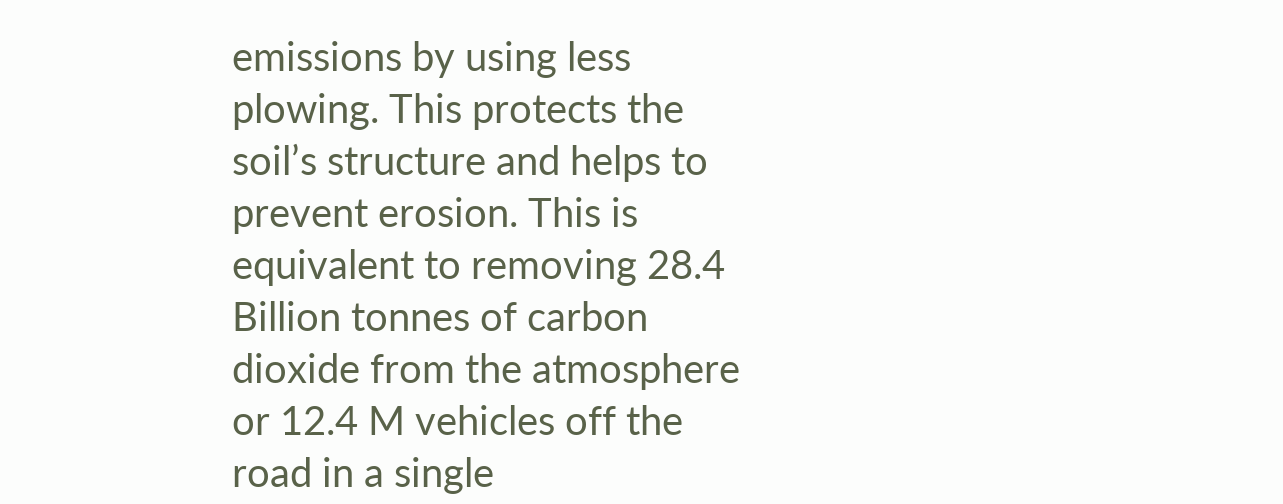emissions by using less plowing. This protects the soil’s structure and helps to prevent erosion. This is equivalent to removing 28.4 Billion tonnes of carbon dioxide from the atmosphere or 12.4 M vehicles off the road in a single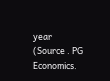year (Source . PG Economics.